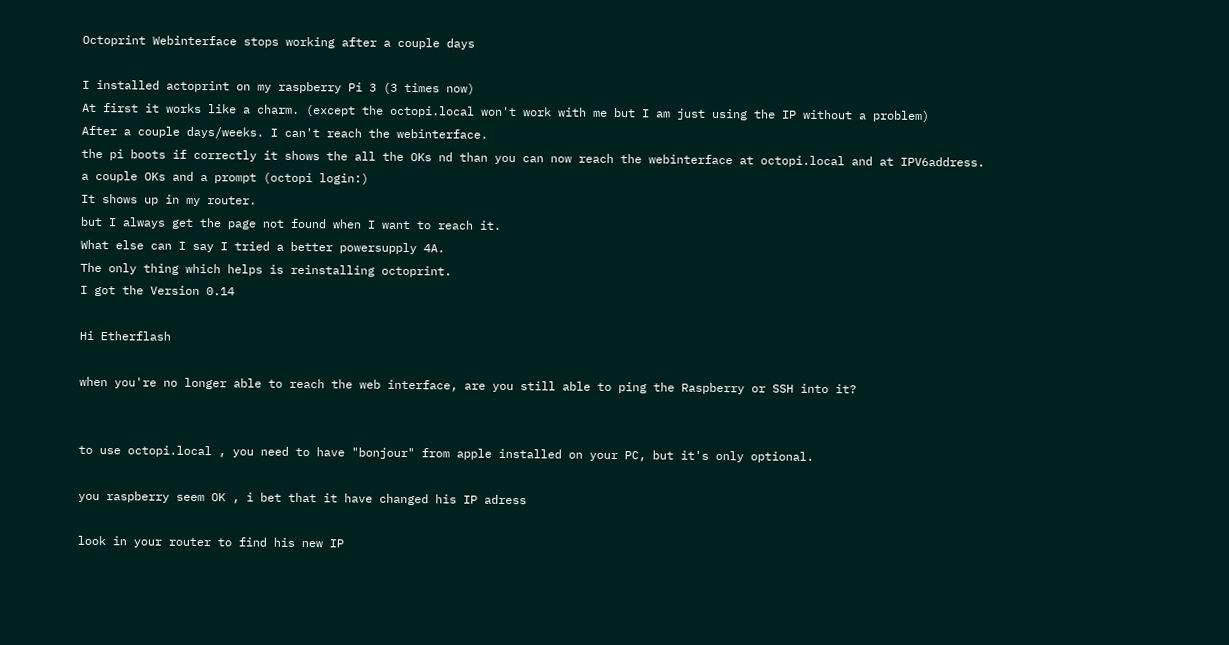Octoprint Webinterface stops working after a couple days

I installed actoprint on my raspberry Pi 3 (3 times now)
At first it works like a charm. (except the octopi.local won't work with me but I am just using the IP without a problem)
After a couple days/weeks. I can't reach the webinterface.
the pi boots if correctly it shows the all the OKs nd than you can now reach the webinterface at octopi.local and at IPV6address.
a couple OKs and a prompt (octopi login:)
It shows up in my router.
but I always get the page not found when I want to reach it.
What else can I say I tried a better powersupply 4A.
The only thing which helps is reinstalling octoprint.
I got the Version 0.14

Hi Etherflash

when you're no longer able to reach the web interface, are you still able to ping the Raspberry or SSH into it?


to use octopi.local , you need to have "bonjour" from apple installed on your PC, but it's only optional.

you raspberry seem OK , i bet that it have changed his IP adress

look in your router to find his new IP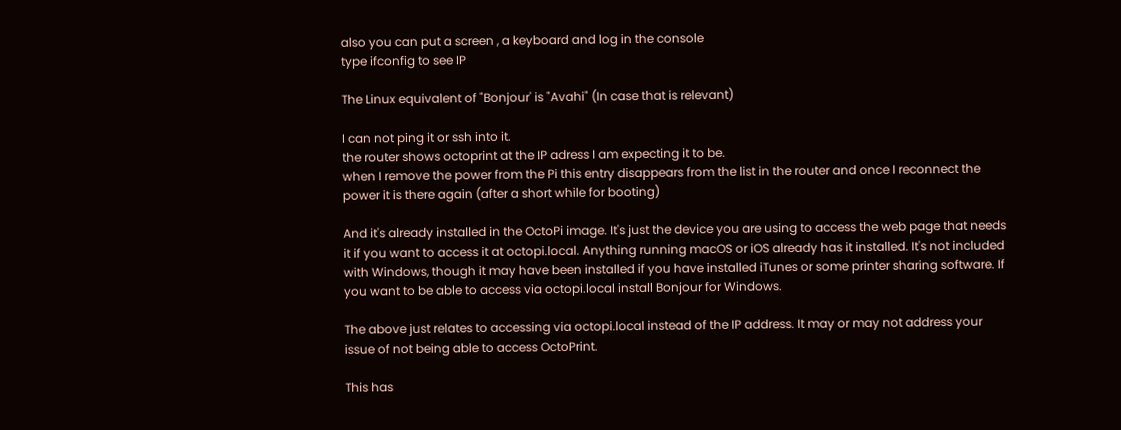also you can put a screen , a keyboard and log in the console
type ifconfig to see IP

The Linux equivalent of "Bonjour' is "Avahi" (In case that is relevant)

I can not ping it or ssh into it.
the router shows octoprint at the IP adress I am expecting it to be.
when I remove the power from the Pi this entry disappears from the list in the router and once I reconnect the power it is there again (after a short while for booting)

And it's already installed in the OctoPi image. It's just the device you are using to access the web page that needs it if you want to access it at octopi.local. Anything running macOS or iOS already has it installed. It's not included with Windows, though it may have been installed if you have installed iTunes or some printer sharing software. If you want to be able to access via octopi.local install Bonjour for Windows.

The above just relates to accessing via octopi.local instead of the IP address. It may or may not address your issue of not being able to access OctoPrint.

This has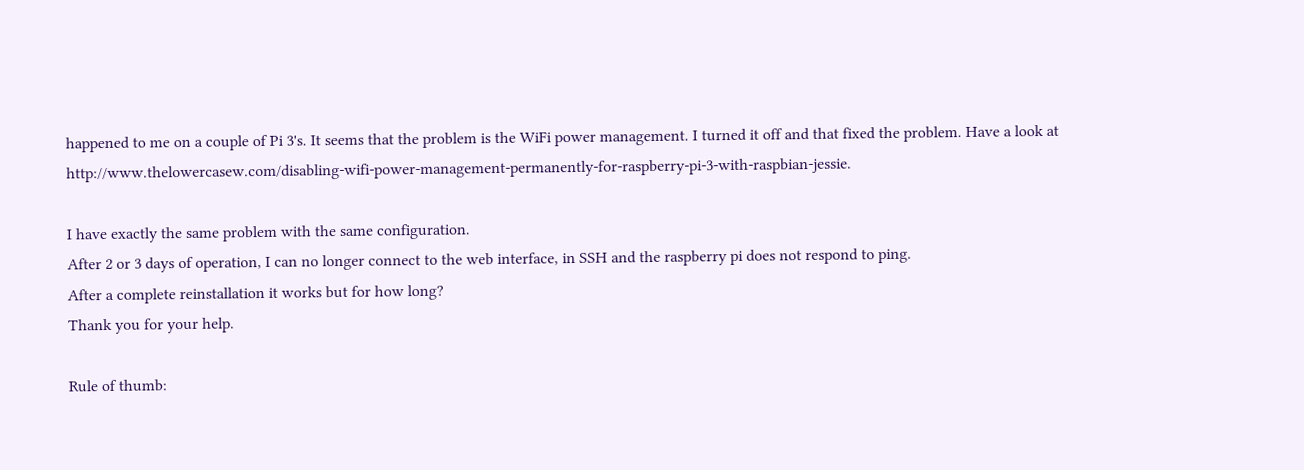happened to me on a couple of Pi 3's. It seems that the problem is the WiFi power management. I turned it off and that fixed the problem. Have a look at http://www.thelowercasew.com/disabling-wifi-power-management-permanently-for-raspberry-pi-3-with-raspbian-jessie.

I have exactly the same problem with the same configuration.
After 2 or 3 days of operation, I can no longer connect to the web interface, in SSH and the raspberry pi does not respond to ping.
After a complete reinstallation it works but for how long?
Thank you for your help.

Rule of thumb: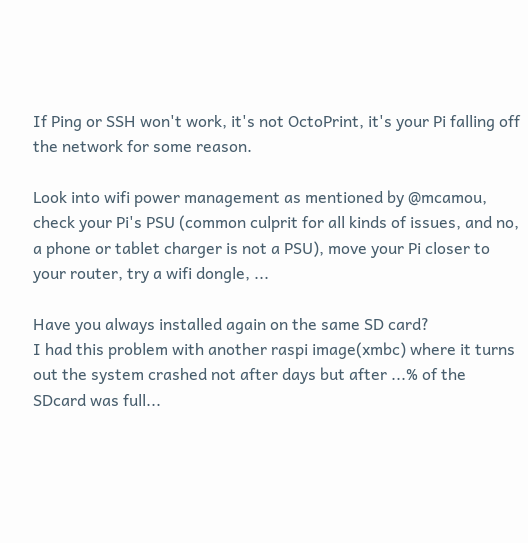If Ping or SSH won't work, it's not OctoPrint, it's your Pi falling off the network for some reason.

Look into wifi power management as mentioned by @mcamou, check your Pi's PSU (common culprit for all kinds of issues, and no, a phone or tablet charger is not a PSU), move your Pi closer to your router, try a wifi dongle, ...

Have you always installed again on the same SD card?
I had this problem with another raspi image(xmbc) where it turns out the system crashed not after days but after ...% of the SDcard was full...